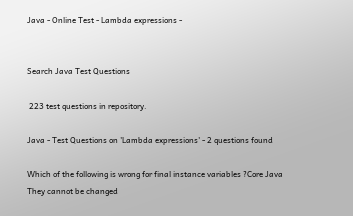Java - Online Test - Lambda expressions -


Search Java Test Questions

 223 test questions in repository.

Java - Test Questions on 'Lambda expressions' - 2 questions found

Which of the following is wrong for final instance variables ?Core Java
They cannot be changed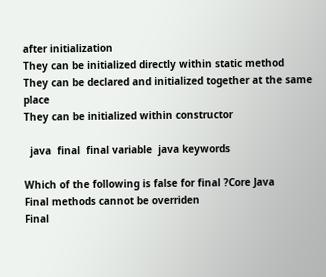after initialization
They can be initialized directly within static method
They can be declared and initialized together at the same place
They can be initialized within constructor

  java  final  final variable  java keywords

Which of the following is false for final ?Core Java
Final methods cannot be overriden
Final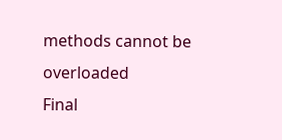methods cannot be overloaded
Final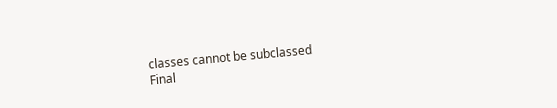classes cannot be subclassed
Final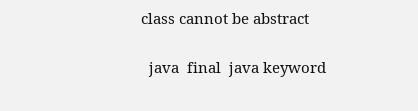class cannot be abstract

  java  final  java keyword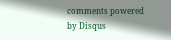comments powered by Disqus